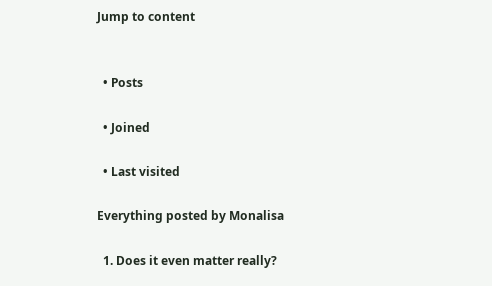Jump to content


  • Posts

  • Joined

  • Last visited

Everything posted by Monalisa

  1. Does it even matter really?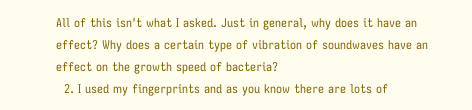All of this isn't what I asked. Just in general, why does it have an effect? Why does a certain type of vibration of soundwaves have an effect on the growth speed of bacteria?
  2. I used my fingerprints and as you know there are lots of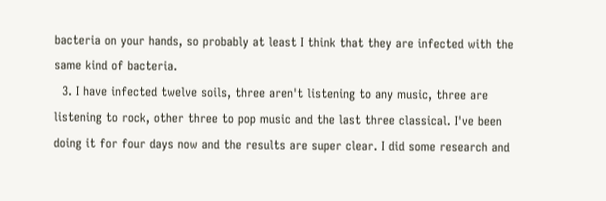bacteria on your hands, so probably at least I think that they are infected with the same kind of bacteria.
  3. I have infected twelve soils, three aren't listening to any music, three are listening to rock, other three to pop music and the last three classical. I've been doing it for four days now and the results are super clear. I did some research and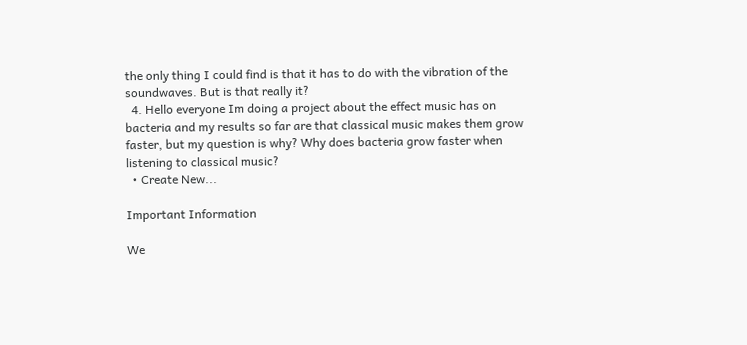the only thing I could find is that it has to do with the vibration of the soundwaves. But is that really it?
  4. Hello everyone Im doing a project about the effect music has on bacteria and my results so far are that classical music makes them grow faster, but my question is why? Why does bacteria grow faster when listening to classical music?
  • Create New...

Important Information

We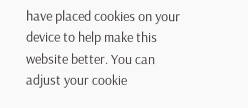have placed cookies on your device to help make this website better. You can adjust your cookie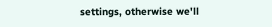settings, otherwise we'll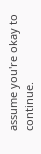assume you're okay to continue.